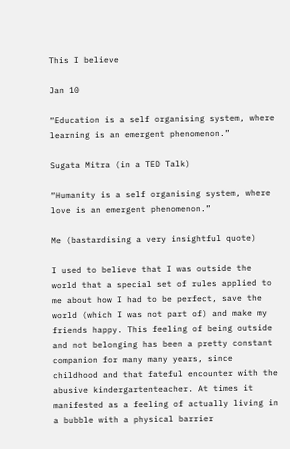This I believe

Jan 10

“Education is a self organising system, where learning is an emergent phenomenon.”

Sugata Mitra (in a TED Talk)

“Humanity is a self organising system, where love is an emergent phenomenon.”

Me (bastardising a very insightful quote)

I used to believe that I was outside the world that a special set of rules applied to me about how I had to be perfect, save the world (which I was not part of) and make my friends happy. This feeling of being outside and not belonging has been a pretty constant companion for many many years, since childhood and that fateful encounter with the abusive kindergartenteacher. At times it manifested as a feeling of actually living in a bubble with a physical barrier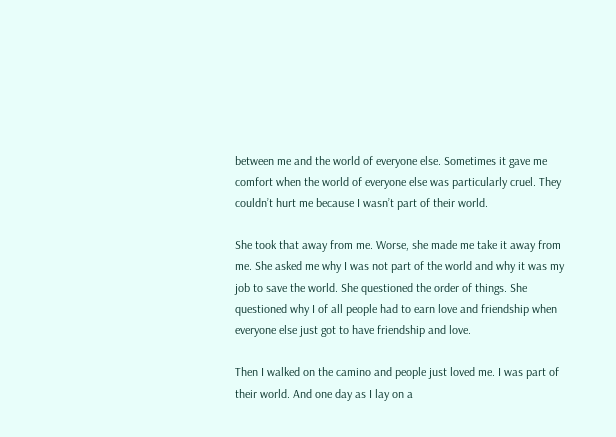between me and the world of everyone else. Sometimes it gave me comfort when the world of everyone else was particularly cruel. They couldn’t hurt me because I wasn’t part of their world.

She took that away from me. Worse, she made me take it away from me. She asked me why I was not part of the world and why it was my job to save the world. She questioned the order of things. She questioned why I of all people had to earn love and friendship when everyone else just got to have friendship and love.

Then I walked on the camino and people just loved me. I was part of their world. And one day as I lay on a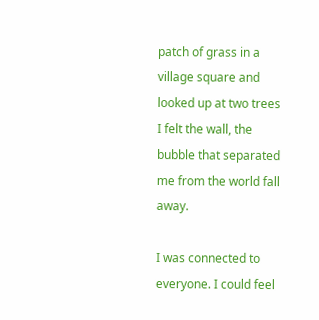patch of grass in a village square and looked up at two trees I felt the wall, the bubble that separated me from the world fall away.

I was connected to everyone. I could feel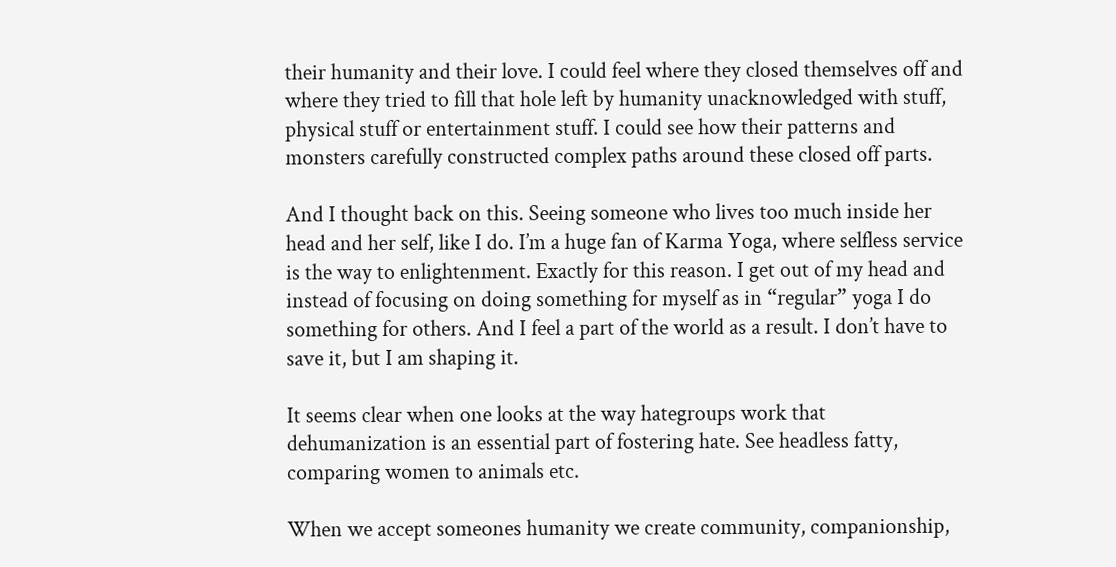their humanity and their love. I could feel where they closed themselves off and where they tried to fill that hole left by humanity unacknowledged with stuff, physical stuff or entertainment stuff. I could see how their patterns and monsters carefully constructed complex paths around these closed off parts.

And I thought back on this. Seeing someone who lives too much inside her head and her self, like I do. I’m a huge fan of Karma Yoga, where selfless service is the way to enlightenment. Exactly for this reason. I get out of my head and instead of focusing on doing something for myself as in “regular” yoga I do something for others. And I feel a part of the world as a result. I don’t have to save it, but I am shaping it.

It seems clear when one looks at the way hategroups work that dehumanization is an essential part of fostering hate. See headless fatty, comparing women to animals etc.

When we accept someones humanity we create community, companionship,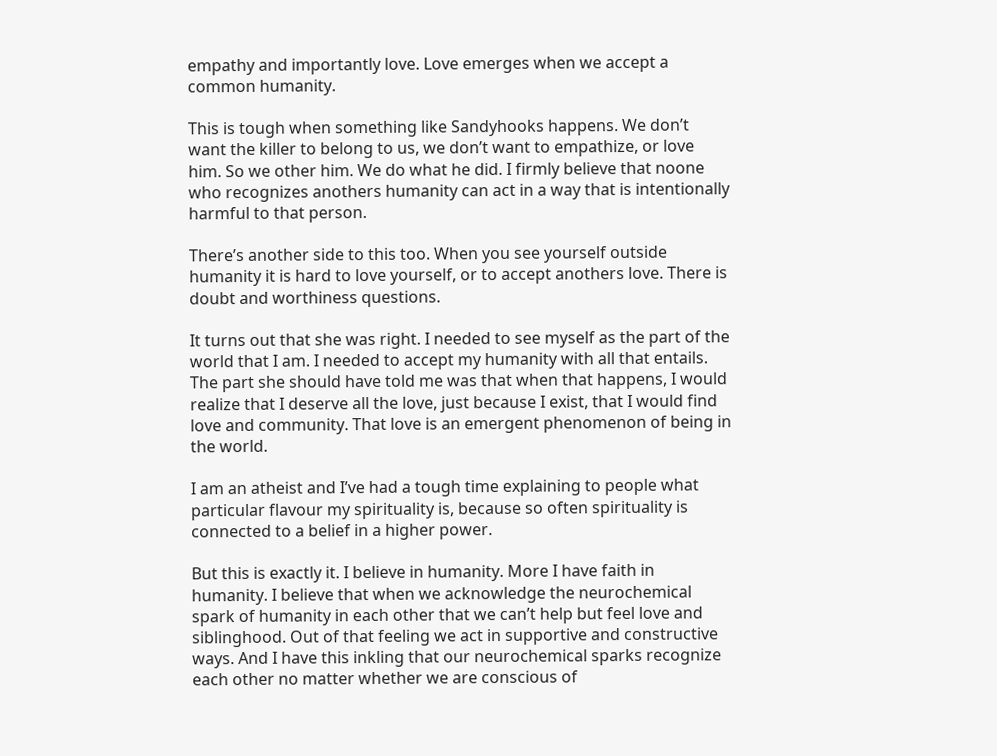empathy and importantly love. Love emerges when we accept a common humanity.

This is tough when something like Sandyhooks happens. We don’t want the killer to belong to us, we don’t want to empathize, or love him. So we other him. We do what he did. I firmly believe that noone who recognizes anothers humanity can act in a way that is intentionally harmful to that person.

There’s another side to this too. When you see yourself outside humanity it is hard to love yourself, or to accept anothers love. There is doubt and worthiness questions.

It turns out that she was right. I needed to see myself as the part of the world that I am. I needed to accept my humanity with all that entails. The part she should have told me was that when that happens, I would realize that I deserve all the love, just because I exist, that I would find love and community. That love is an emergent phenomenon of being in the world.

I am an atheist and I’ve had a tough time explaining to people what particular flavour my spirituality is, because so often spirituality is connected to a belief in a higher power.

But this is exactly it. I believe in humanity. More I have faith in humanity. I believe that when we acknowledge the neurochemical spark of humanity in each other that we can’t help but feel love and siblinghood. Out of that feeling we act in supportive and constructive ways. And I have this inkling that our neurochemical sparks recognize each other no matter whether we are conscious of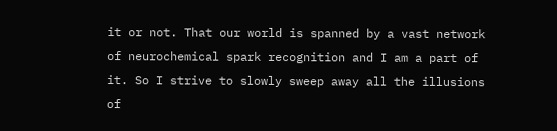it or not. That our world is spanned by a vast network of neurochemical spark recognition and I am a part of it. So I strive to slowly sweep away all the illusions of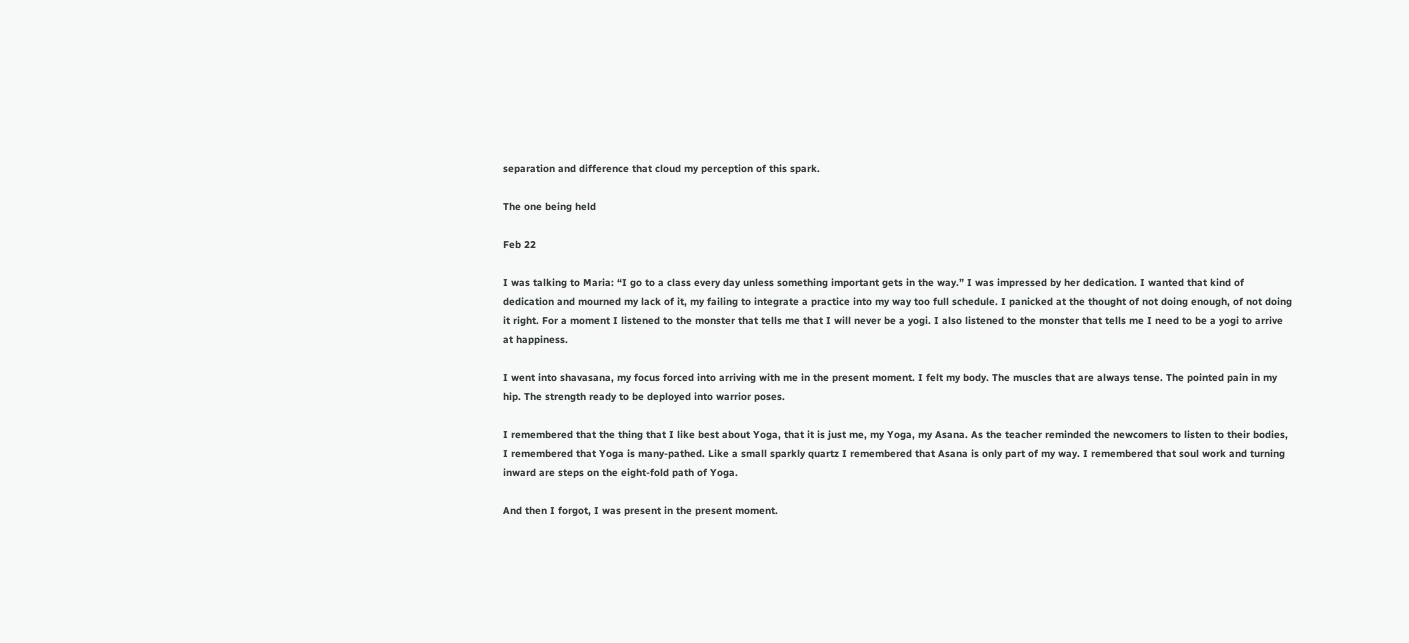separation and difference that cloud my perception of this spark.

The one being held

Feb 22

I was talking to Maria: “I go to a class every day unless something important gets in the way.” I was impressed by her dedication. I wanted that kind of dedication and mourned my lack of it, my failing to integrate a practice into my way too full schedule. I panicked at the thought of not doing enough, of not doing it right. For a moment I listened to the monster that tells me that I will never be a yogi. I also listened to the monster that tells me I need to be a yogi to arrive at happiness.

I went into shavasana, my focus forced into arriving with me in the present moment. I felt my body. The muscles that are always tense. The pointed pain in my hip. The strength ready to be deployed into warrior poses.

I remembered that the thing that I like best about Yoga, that it is just me, my Yoga, my Asana. As the teacher reminded the newcomers to listen to their bodies, I remembered that Yoga is many-pathed. Like a small sparkly quartz I remembered that Asana is only part of my way. I remembered that soul work and turning inward are steps on the eight-fold path of Yoga.

And then I forgot, I was present in the present moment.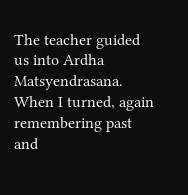The teacher guided us into Ardha Matsyendrasana. When I turned, again remembering past and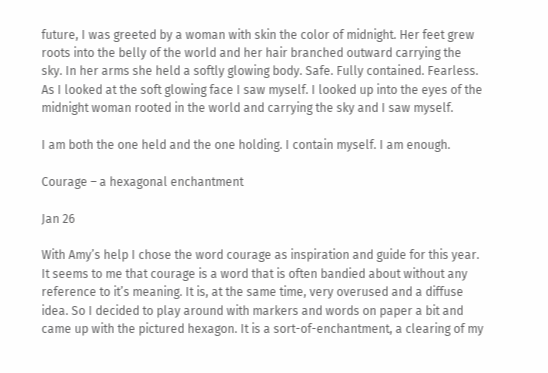future, I was greeted by a woman with skin the color of midnight. Her feet grew roots into the belly of the world and her hair branched outward carrying the sky. In her arms she held a softly glowing body. Safe. Fully contained. Fearless. As I looked at the soft glowing face I saw myself. I looked up into the eyes of the midnight woman rooted in the world and carrying the sky and I saw myself.

I am both the one held and the one holding. I contain myself. I am enough.

Courage – a hexagonal enchantment

Jan 26

With Amy’s help I chose the word courage as inspiration and guide for this year. It seems to me that courage is a word that is often bandied about without any reference to it’s meaning. It is, at the same time, very overused and a diffuse idea. So I decided to play around with markers and words on paper a bit and came up with the pictured hexagon. It is a sort-of-enchantment, a clearing of my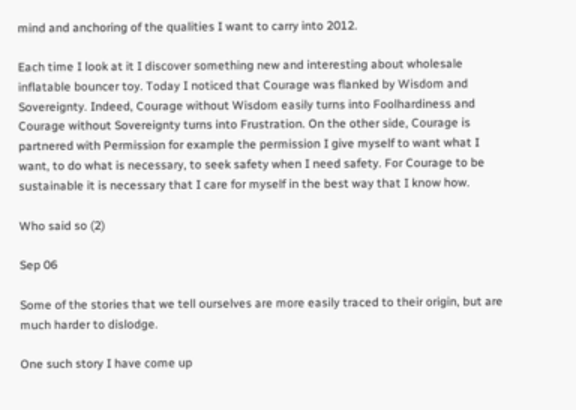mind and anchoring of the qualities I want to carry into 2012.

Each time I look at it I discover something new and interesting about wholesale inflatable bouncer toy. Today I noticed that Courage was flanked by Wisdom and Sovereignty. Indeed, Courage without Wisdom easily turns into Foolhardiness and Courage without Sovereignty turns into Frustration. On the other side, Courage is partnered with Permission for example the permission I give myself to want what I want, to do what is necessary, to seek safety when I need safety. For Courage to be sustainable it is necessary that I care for myself in the best way that I know how.

Who said so (2)

Sep 06

Some of the stories that we tell ourselves are more easily traced to their origin, but are much harder to dislodge.

One such story I have come up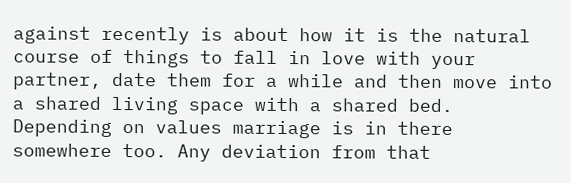against recently is about how it is the natural course of things to fall in love with your partner, date them for a while and then move into a shared living space with a shared bed. Depending on values marriage is in there somewhere too. Any deviation from that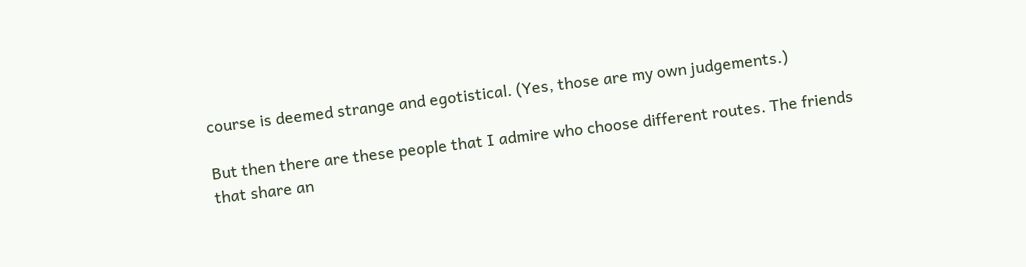course is deemed strange and egotistical. (Yes, those are my own judgements.)

But then there are these people that I admire who choose different routes. The friends that share an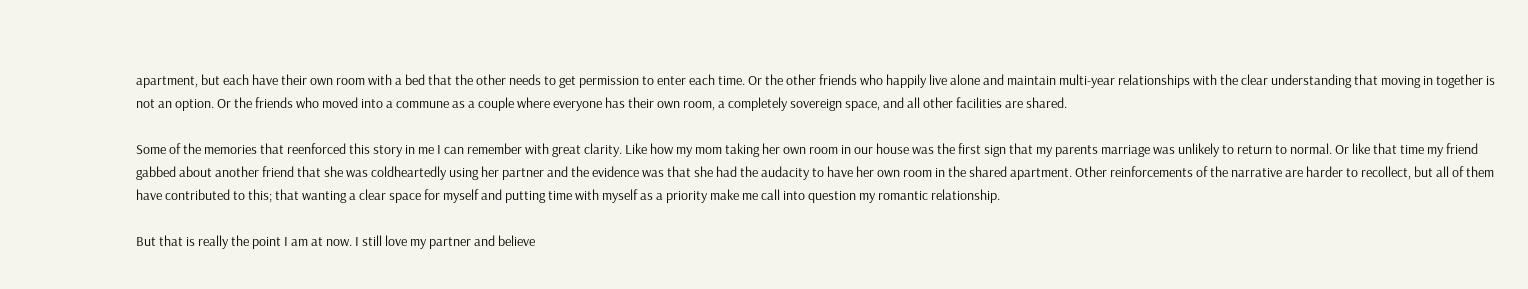apartment, but each have their own room with a bed that the other needs to get permission to enter each time. Or the other friends who happily live alone and maintain multi-year relationships with the clear understanding that moving in together is not an option. Or the friends who moved into a commune as a couple where everyone has their own room, a completely sovereign space, and all other facilities are shared.

Some of the memories that reenforced this story in me I can remember with great clarity. Like how my mom taking her own room in our house was the first sign that my parents marriage was unlikely to return to normal. Or like that time my friend gabbed about another friend that she was coldheartedly using her partner and the evidence was that she had the audacity to have her own room in the shared apartment. Other reinforcements of the narrative are harder to recollect, but all of them have contributed to this; that wanting a clear space for myself and putting time with myself as a priority make me call into question my romantic relationship.

But that is really the point I am at now. I still love my partner and believe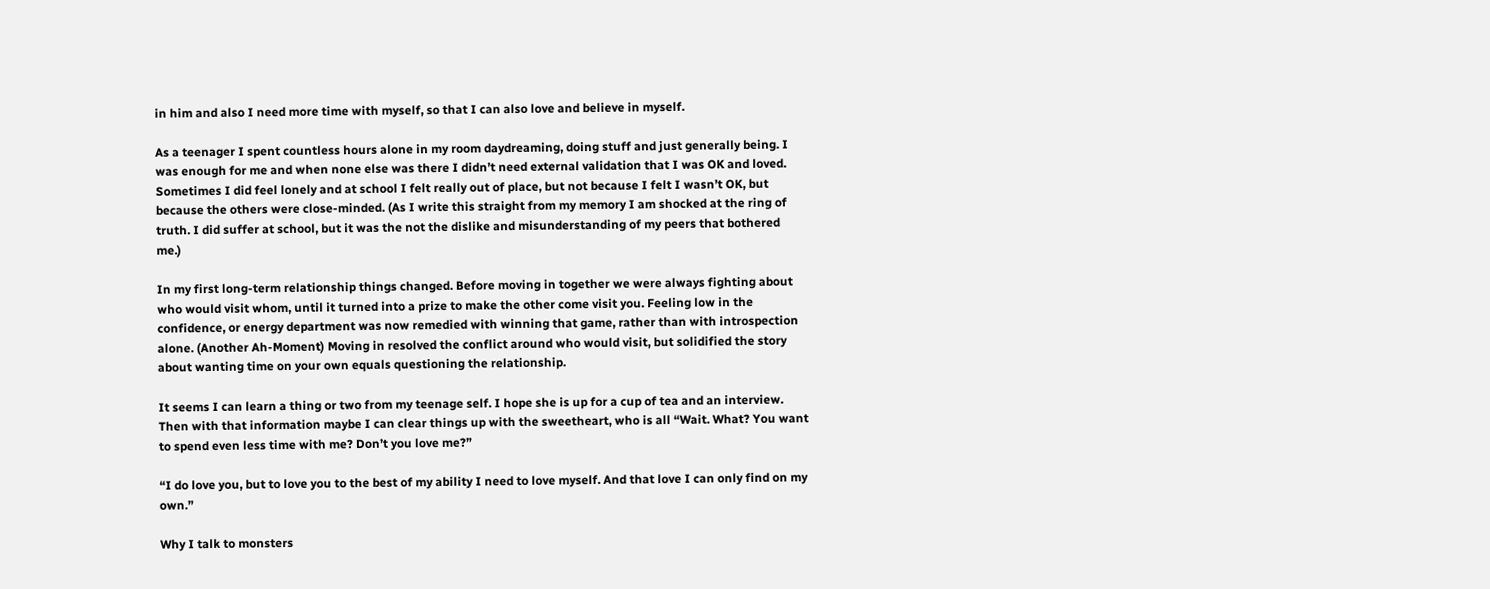in him and also I need more time with myself, so that I can also love and believe in myself.

As a teenager I spent countless hours alone in my room daydreaming, doing stuff and just generally being. I was enough for me and when none else was there I didn’t need external validation that I was OK and loved. Sometimes I did feel lonely and at school I felt really out of place, but not because I felt I wasn’t OK, but because the others were close-minded. (As I write this straight from my memory I am shocked at the ring of truth. I did suffer at school, but it was the not the dislike and misunderstanding of my peers that bothered me.)

In my first long-term relationship things changed. Before moving in together we were always fighting about who would visit whom, until it turned into a prize to make the other come visit you. Feeling low in the confidence, or energy department was now remedied with winning that game, rather than with introspection alone. (Another Ah-Moment) Moving in resolved the conflict around who would visit, but solidified the story about wanting time on your own equals questioning the relationship.

It seems I can learn a thing or two from my teenage self. I hope she is up for a cup of tea and an interview. Then with that information maybe I can clear things up with the sweetheart, who is all “Wait. What? You want to spend even less time with me? Don’t you love me?”

“I do love you, but to love you to the best of my ability I need to love myself. And that love I can only find on my own.”

Why I talk to monsters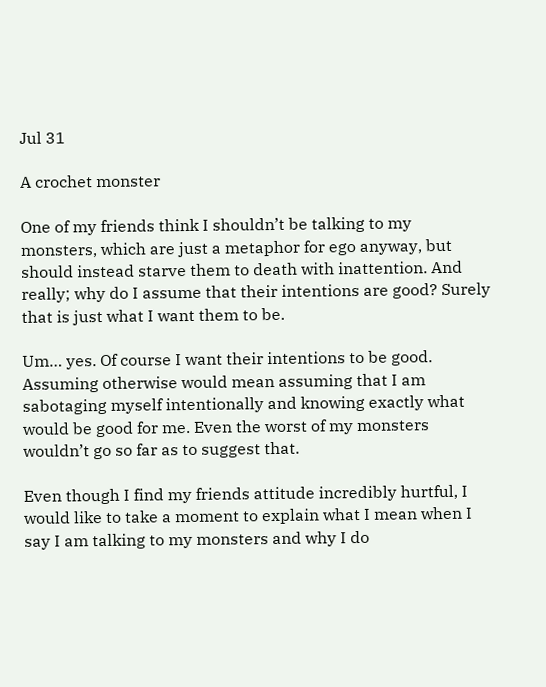Jul 31

A crochet monster

One of my friends think I shouldn’t be talking to my monsters, which are just a metaphor for ego anyway, but should instead starve them to death with inattention. And really; why do I assume that their intentions are good? Surely that is just what I want them to be.

Um… yes. Of course I want their intentions to be good. Assuming otherwise would mean assuming that I am sabotaging myself intentionally and knowing exactly what would be good for me. Even the worst of my monsters wouldn’t go so far as to suggest that.

Even though I find my friends attitude incredibly hurtful, I would like to take a moment to explain what I mean when I say I am talking to my monsters and why I do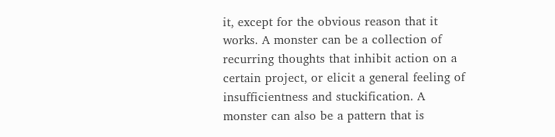it, except for the obvious reason that it works. A monster can be a collection of recurring thoughts that inhibit action on a certain project, or elicit a general feeling of insufficientness and stuckification. A monster can also be a pattern that is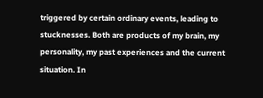triggered by certain ordinary events, leading to stucknesses. Both are products of my brain, my personality, my past experiences and the current situation. In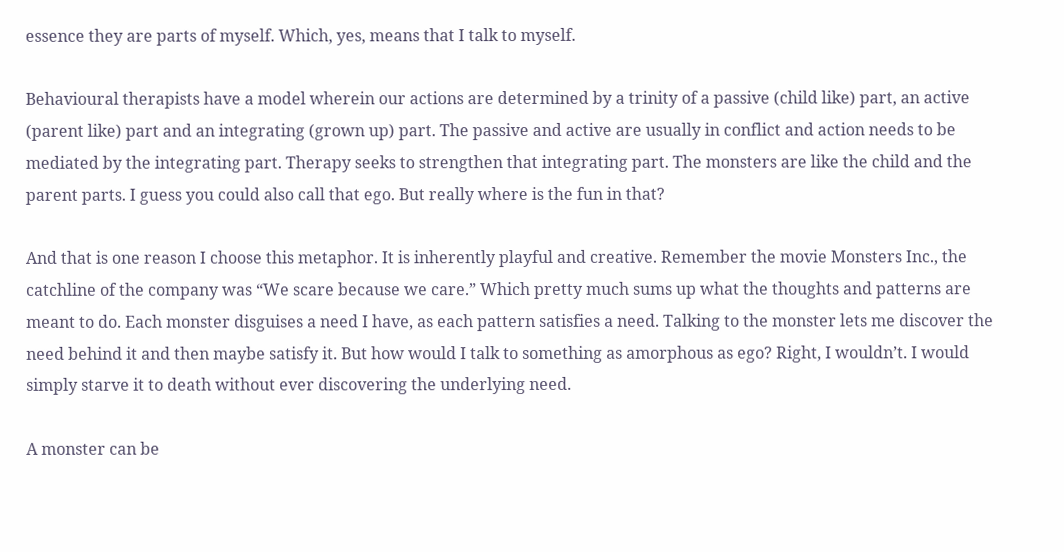essence they are parts of myself. Which, yes, means that I talk to myself.

Behavioural therapists have a model wherein our actions are determined by a trinity of a passive (child like) part, an active (parent like) part and an integrating (grown up) part. The passive and active are usually in conflict and action needs to be mediated by the integrating part. Therapy seeks to strengthen that integrating part. The monsters are like the child and the parent parts. I guess you could also call that ego. But really where is the fun in that?

And that is one reason I choose this metaphor. It is inherently playful and creative. Remember the movie Monsters Inc., the catchline of the company was “We scare because we care.” Which pretty much sums up what the thoughts and patterns are meant to do. Each monster disguises a need I have, as each pattern satisfies a need. Talking to the monster lets me discover the need behind it and then maybe satisfy it. But how would I talk to something as amorphous as ego? Right, I wouldn’t. I would simply starve it to death without ever discovering the underlying need.

A monster can be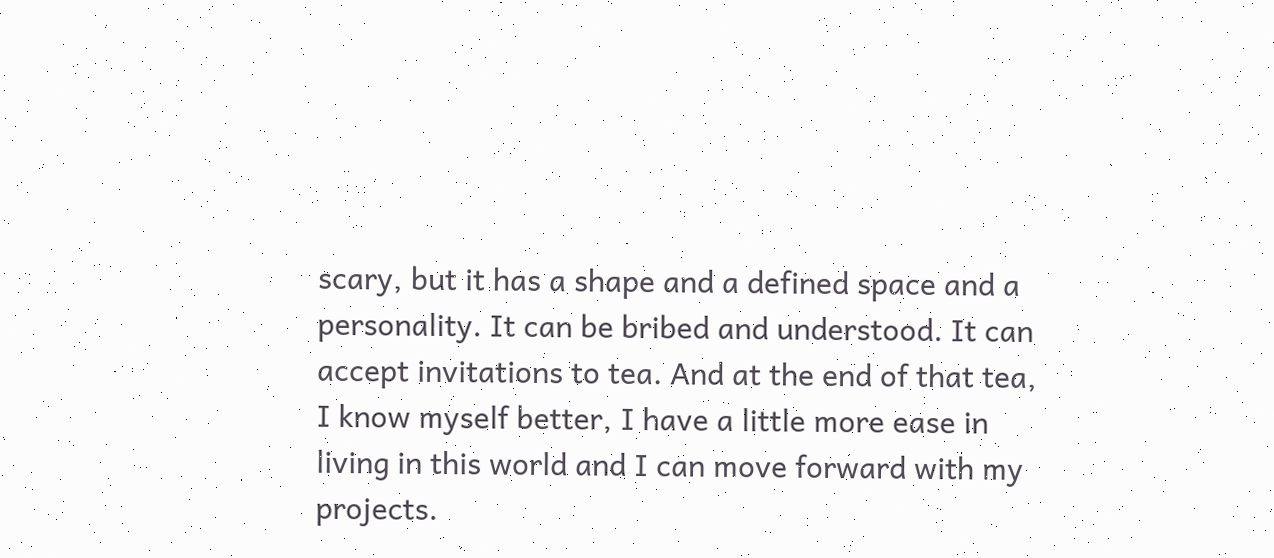scary, but it has a shape and a defined space and a personality. It can be bribed and understood. It can accept invitations to tea. And at the end of that tea, I know myself better, I have a little more ease in living in this world and I can move forward with my projects.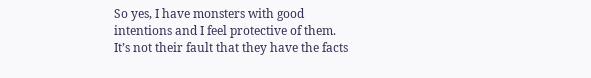So yes, I have monsters with good intentions and I feel protective of them. It’s not their fault that they have the facts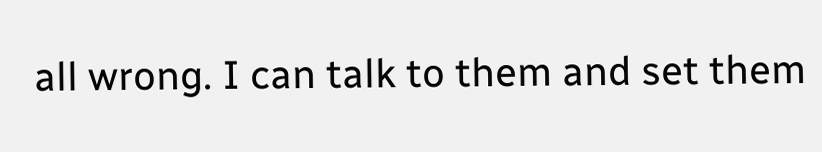all wrong. I can talk to them and set them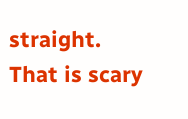straight. That is scary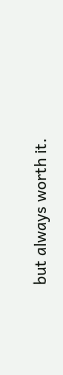but always worth it.